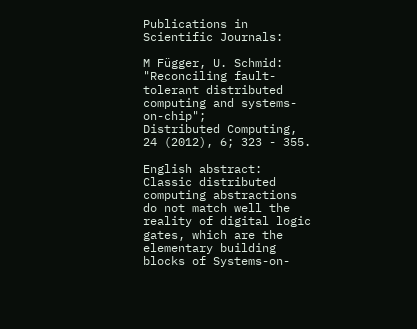Publications in Scientific Journals:

M Függer, U. Schmid:
"Reconciling fault-tolerant distributed computing and systems-on-chip";
Distributed Computing, 24 (2012), 6; 323 - 355.

English abstract:
Classic distributed computing abstractions do not match well the reality of digital logic gates, which are the elementary building blocks of Systems-on-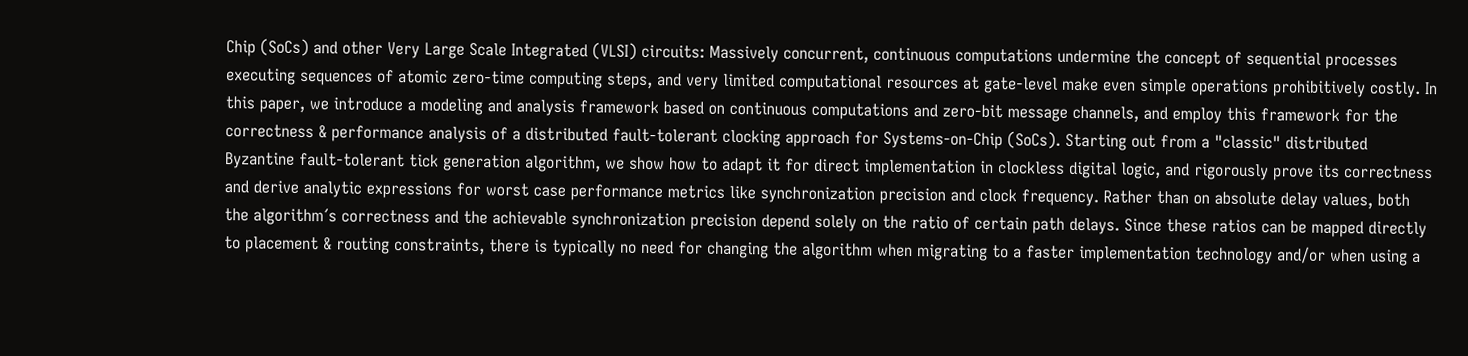Chip (SoCs) and other Very Large Scale Integrated (VLSI) circuits: Massively concurrent, continuous computations undermine the concept of sequential processes executing sequences of atomic zero-time computing steps, and very limited computational resources at gate-level make even simple operations prohibitively costly. In this paper, we introduce a modeling and analysis framework based on continuous computations and zero-bit message channels, and employ this framework for the correctness & performance analysis of a distributed fault-tolerant clocking approach for Systems-on-Chip (SoCs). Starting out from a "classic" distributed Byzantine fault-tolerant tick generation algorithm, we show how to adapt it for direct implementation in clockless digital logic, and rigorously prove its correctness and derive analytic expressions for worst case performance metrics like synchronization precision and clock frequency. Rather than on absolute delay values, both the algorithm´s correctness and the achievable synchronization precision depend solely on the ratio of certain path delays. Since these ratios can be mapped directly to placement & routing constraints, there is typically no need for changing the algorithm when migrating to a faster implementation technology and/or when using a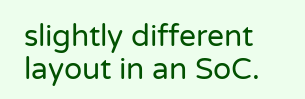slightly different layout in an SoC.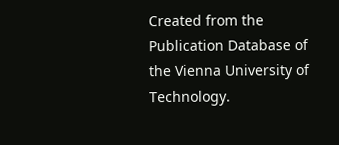Created from the Publication Database of the Vienna University of Technology.